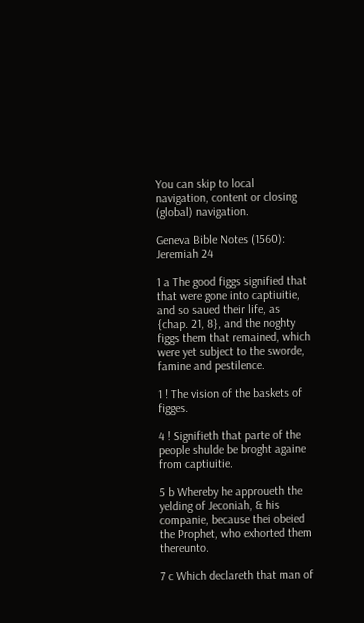You can skip to local navigation, content or closing (global) navigation.

Geneva Bible Notes (1560): Jeremiah 24

1 a The good figgs signified that that were gone into captiuitie, and so saued their life, as {chap. 21, 8}, and the noghty figgs them that remained, which were yet subject to the sworde, famine and pestilence.

1 ! The vision of the baskets of figges.

4 ! Signifieth that parte of the people shulde be broght againe from captiuitie.

5 b Whereby he approueth the yelding of Jeconiah, & his companie, because thei obeied the Prophet, who exhorted them thereunto.

7 c Which declareth that man of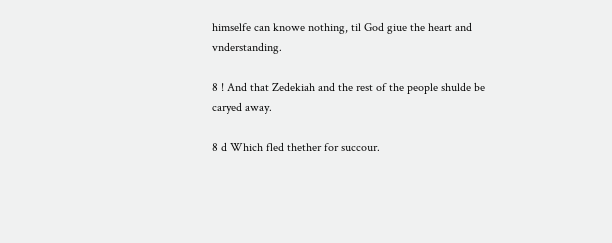himselfe can knowe nothing, til God giue the heart and vnderstanding.

8 ! And that Zedekiah and the rest of the people shulde be caryed away.

8 d Which fled thether for succour.